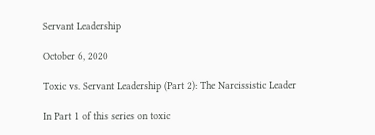Servant Leadership

October 6, 2020

Toxic vs. Servant Leadership (Part 2): The Narcissistic Leader

In Part 1 of this series on toxic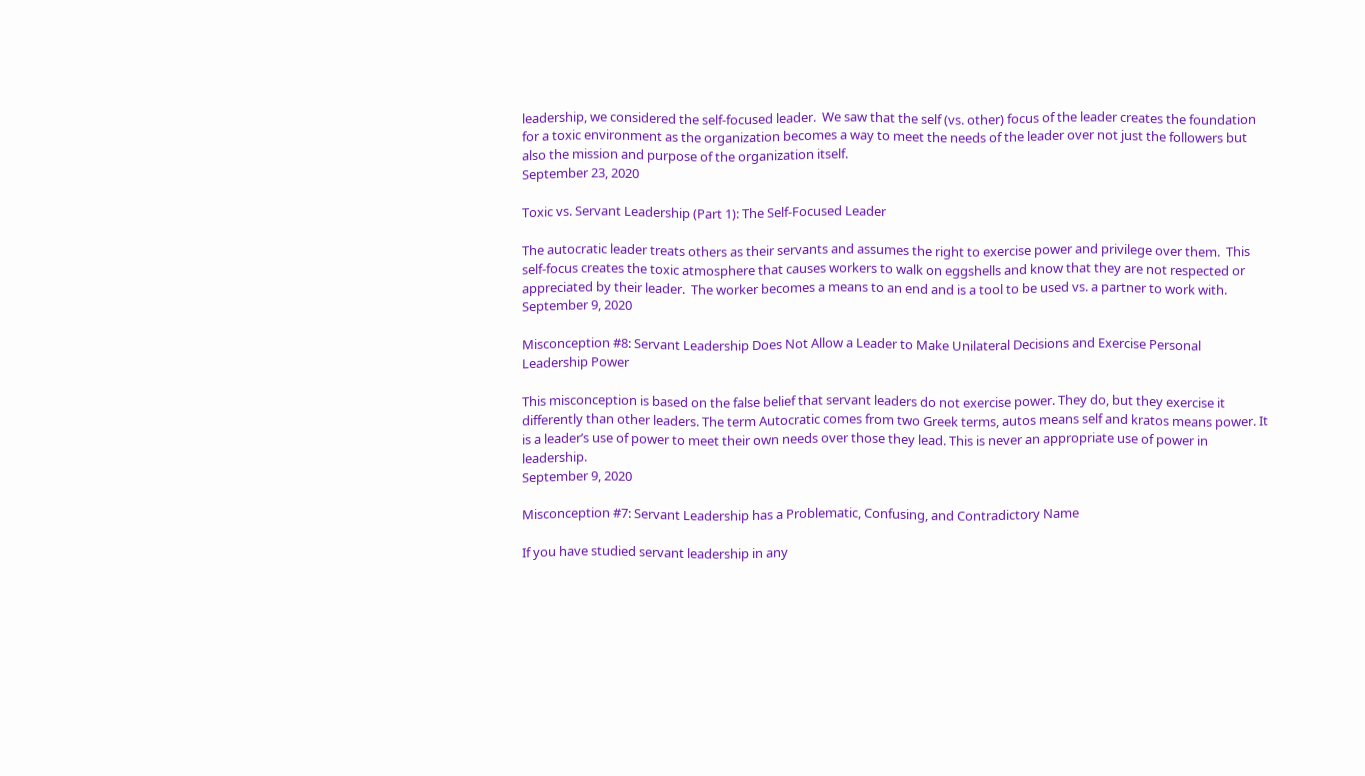leadership, we considered the self-focused leader.  We saw that the self (vs. other) focus of the leader creates the foundation for a toxic environment as the organization becomes a way to meet the needs of the leader over not just the followers but also the mission and purpose of the organization itself.
September 23, 2020

Toxic vs. Servant Leadership (Part 1): The Self-Focused Leader

The autocratic leader treats others as their servants and assumes the right to exercise power and privilege over them.  This self-focus creates the toxic atmosphere that causes workers to walk on eggshells and know that they are not respected or appreciated by their leader.  The worker becomes a means to an end and is a tool to be used vs. a partner to work with.
September 9, 2020

Misconception #8: Servant Leadership Does Not Allow a Leader to Make Unilateral Decisions and Exercise Personal Leadership Power

This misconception is based on the false belief that servant leaders do not exercise power. They do, but they exercise it differently than other leaders. The term Autocratic comes from two Greek terms, autos means self and kratos means power. It is a leader’s use of power to meet their own needs over those they lead. This is never an appropriate use of power in leadership.
September 9, 2020

Misconception #7: Servant Leadership has a Problematic, Confusing, and Contradictory Name

If you have studied servant leadership in any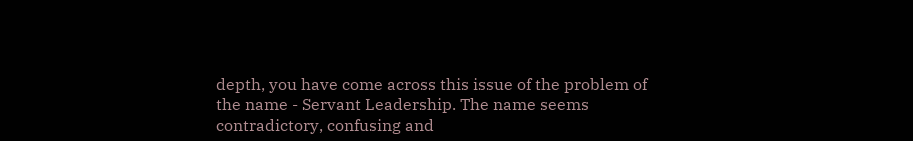depth, you have come across this issue of the problem of the name - Servant Leadership. The name seems contradictory, confusing and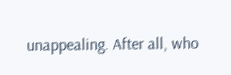unappealing. After all, who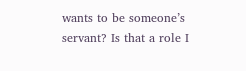wants to be someone’s servant? Is that a role I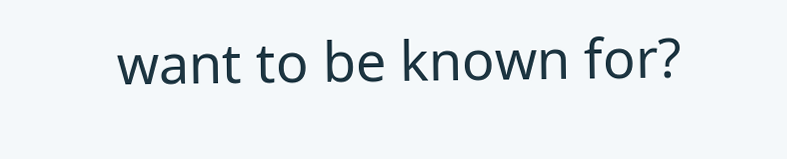want to be known for?